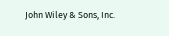John Wiley & Sons, Inc.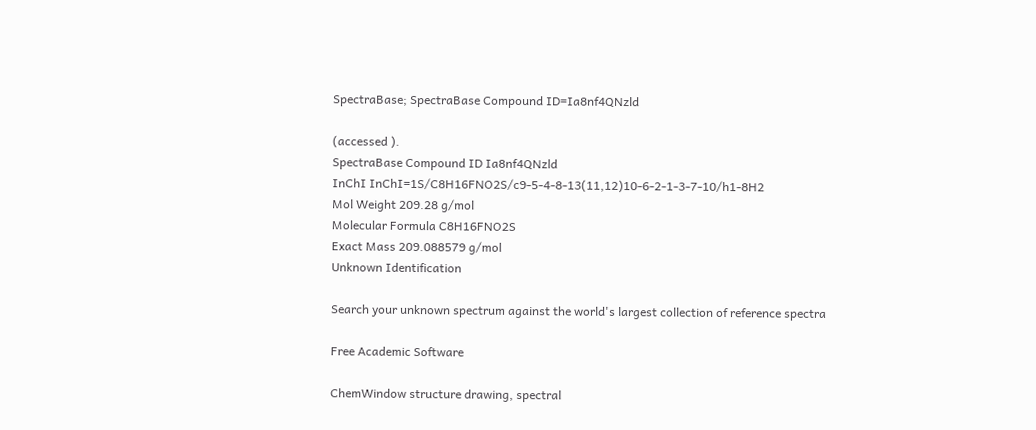SpectraBase; SpectraBase Compound ID=Ia8nf4QNzld

(accessed ).
SpectraBase Compound ID Ia8nf4QNzld
InChI InChI=1S/C8H16FNO2S/c9-5-4-8-13(11,12)10-6-2-1-3-7-10/h1-8H2
Mol Weight 209.28 g/mol
Molecular Formula C8H16FNO2S
Exact Mass 209.088579 g/mol
Unknown Identification

Search your unknown spectrum against the world's largest collection of reference spectra

Free Academic Software

ChemWindow structure drawing, spectral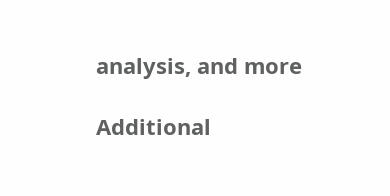analysis, and more

Additional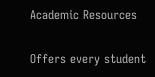Academic Resources

Offers every student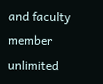and faculty member unlimited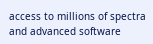access to millions of spectra and advanced software